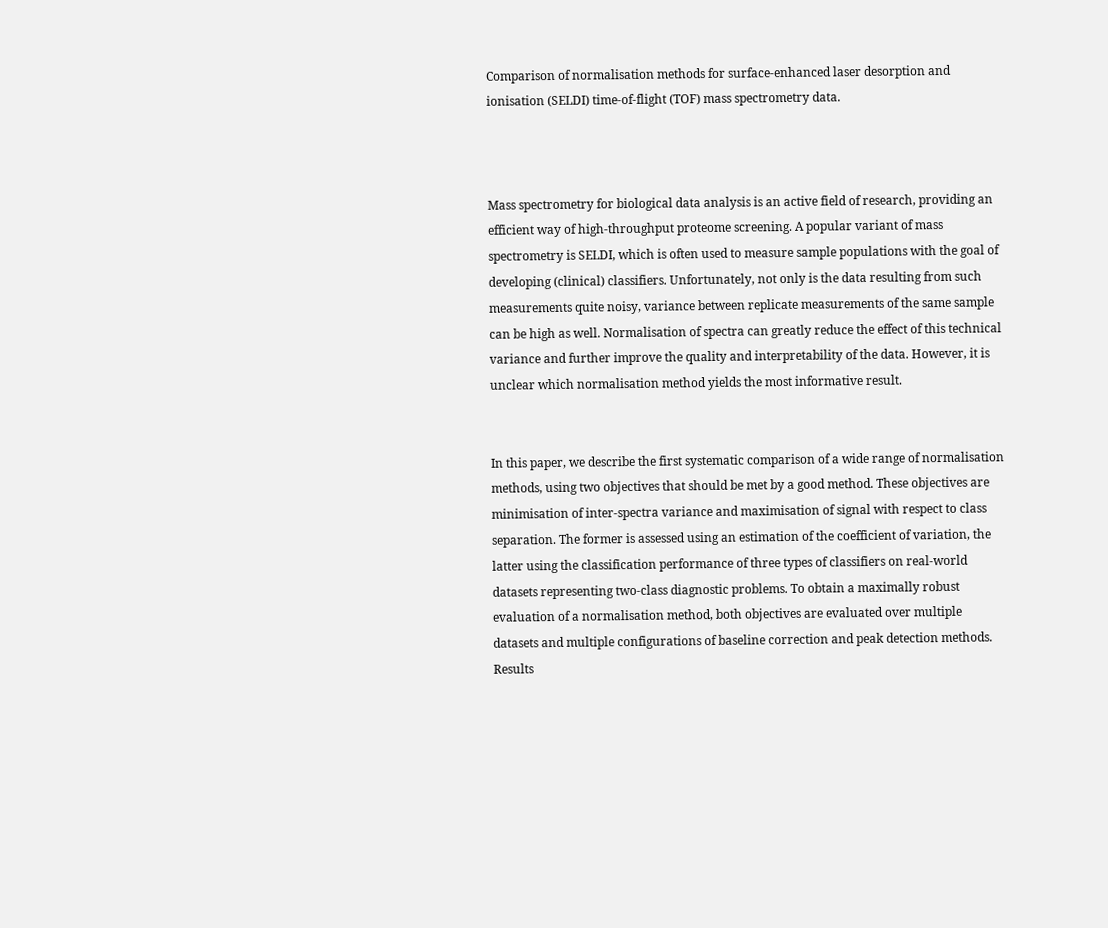Comparison of normalisation methods for surface-enhanced laser desorption and ionisation (SELDI) time-of-flight (TOF) mass spectrometry data.



Mass spectrometry for biological data analysis is an active field of research, providing an efficient way of high-throughput proteome screening. A popular variant of mass spectrometry is SELDI, which is often used to measure sample populations with the goal of developing (clinical) classifiers. Unfortunately, not only is the data resulting from such measurements quite noisy, variance between replicate measurements of the same sample can be high as well. Normalisation of spectra can greatly reduce the effect of this technical variance and further improve the quality and interpretability of the data. However, it is unclear which normalisation method yields the most informative result.


In this paper, we describe the first systematic comparison of a wide range of normalisation methods, using two objectives that should be met by a good method. These objectives are minimisation of inter-spectra variance and maximisation of signal with respect to class separation. The former is assessed using an estimation of the coefficient of variation, the latter using the classification performance of three types of classifiers on real-world datasets representing two-class diagnostic problems. To obtain a maximally robust evaluation of a normalisation method, both objectives are evaluated over multiple datasets and multiple configurations of baseline correction and peak detection methods. Results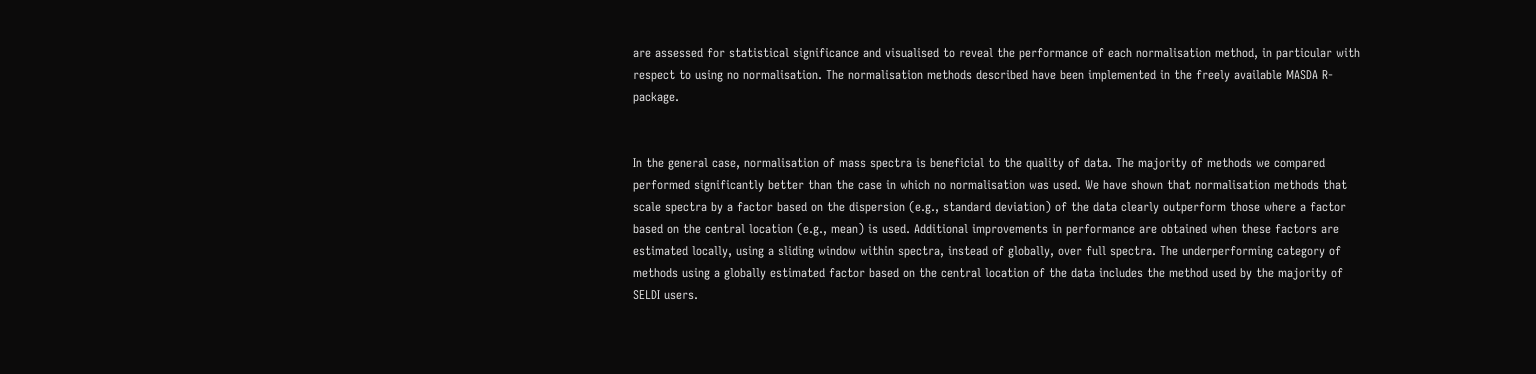are assessed for statistical significance and visualised to reveal the performance of each normalisation method, in particular with respect to using no normalisation. The normalisation methods described have been implemented in the freely available MASDA R-package.


In the general case, normalisation of mass spectra is beneficial to the quality of data. The majority of methods we compared performed significantly better than the case in which no normalisation was used. We have shown that normalisation methods that scale spectra by a factor based on the dispersion (e.g., standard deviation) of the data clearly outperform those where a factor based on the central location (e.g., mean) is used. Additional improvements in performance are obtained when these factors are estimated locally, using a sliding window within spectra, instead of globally, over full spectra. The underperforming category of methods using a globally estimated factor based on the central location of the data includes the method used by the majority of SELDI users.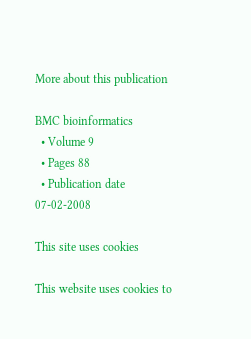More about this publication

BMC bioinformatics
  • Volume 9
  • Pages 88
  • Publication date 07-02-2008

This site uses cookies

This website uses cookies to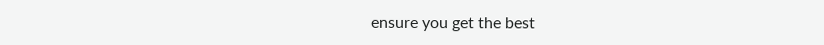ensure you get the best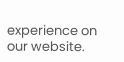experience on our website.